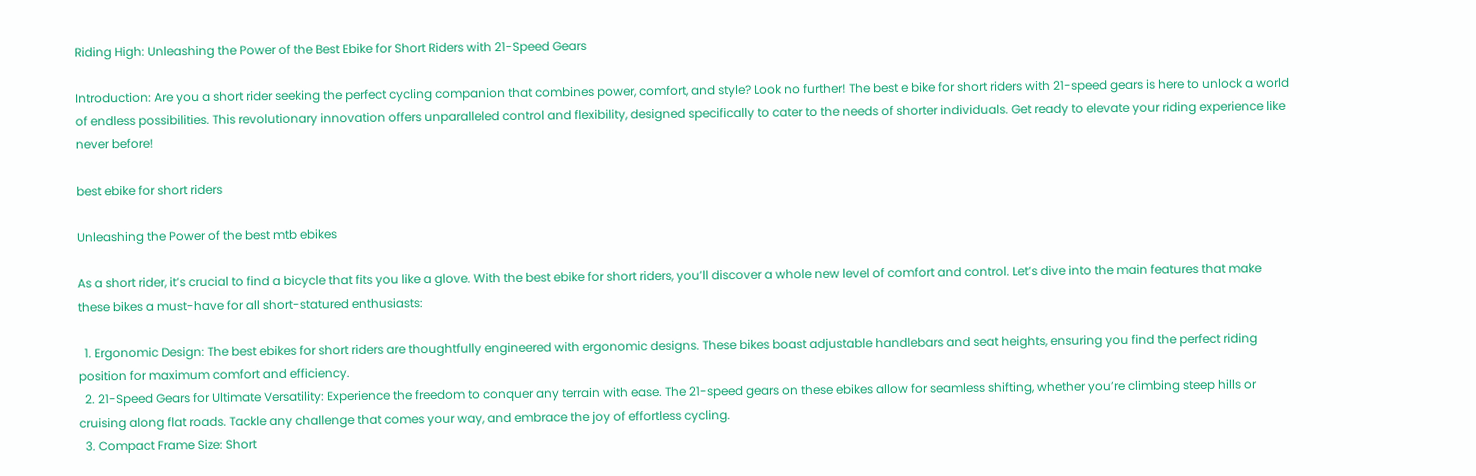Riding High: Unleashing the Power of the Best Ebike for Short Riders with 21-Speed Gears

Introduction: Are you a short rider seeking the perfect cycling companion that combines power, comfort, and style? Look no further! The best e bike for short riders with 21-speed gears is here to unlock a world of endless possibilities. This revolutionary innovation offers unparalleled control and flexibility, designed specifically to cater to the needs of shorter individuals. Get ready to elevate your riding experience like never before!

best ebike for short riders

Unleashing the Power of the best mtb ebikes

As a short rider, it’s crucial to find a bicycle that fits you like a glove. With the best ebike for short riders, you’ll discover a whole new level of comfort and control. Let’s dive into the main features that make these bikes a must-have for all short-statured enthusiasts:

  1. Ergonomic Design: The best ebikes for short riders are thoughtfully engineered with ergonomic designs. These bikes boast adjustable handlebars and seat heights, ensuring you find the perfect riding position for maximum comfort and efficiency.
  2. 21-Speed Gears for Ultimate Versatility: Experience the freedom to conquer any terrain with ease. The 21-speed gears on these ebikes allow for seamless shifting, whether you’re climbing steep hills or cruising along flat roads. Tackle any challenge that comes your way, and embrace the joy of effortless cycling.
  3. Compact Frame Size: Short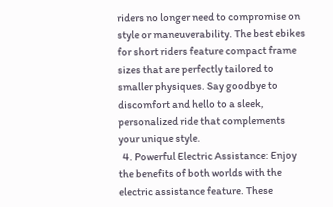riders no longer need to compromise on style or maneuverability. The best ebikes for short riders feature compact frame sizes that are perfectly tailored to smaller physiques. Say goodbye to discomfort and hello to a sleek, personalized ride that complements your unique style.
  4. Powerful Electric Assistance: Enjoy the benefits of both worlds with the electric assistance feature. These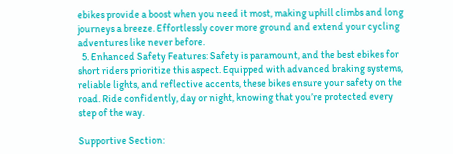ebikes provide a boost when you need it most, making uphill climbs and long journeys a breeze. Effortlessly cover more ground and extend your cycling adventures like never before.
  5. Enhanced Safety Features: Safety is paramount, and the best ebikes for short riders prioritize this aspect. Equipped with advanced braking systems, reliable lights, and reflective accents, these bikes ensure your safety on the road. Ride confidently, day or night, knowing that you’re protected every step of the way.

Supportive Section: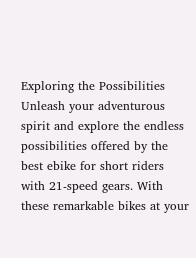Exploring the Possibilities Unleash your adventurous spirit and explore the endless possibilities offered by the best ebike for short riders with 21-speed gears. With these remarkable bikes at your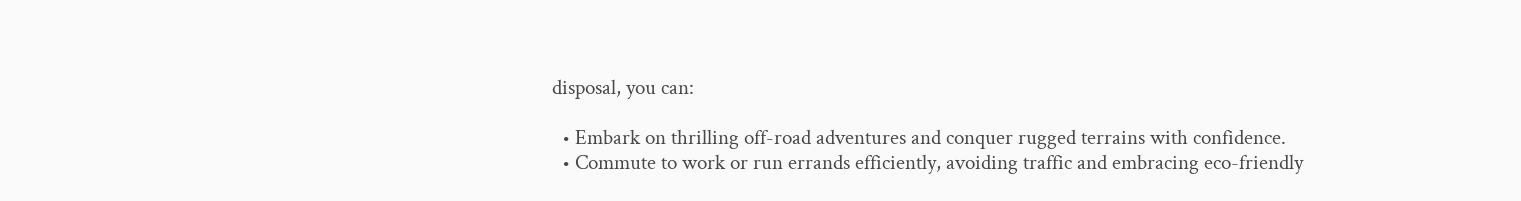disposal, you can:

  • Embark on thrilling off-road adventures and conquer rugged terrains with confidence.
  • Commute to work or run errands efficiently, avoiding traffic and embracing eco-friendly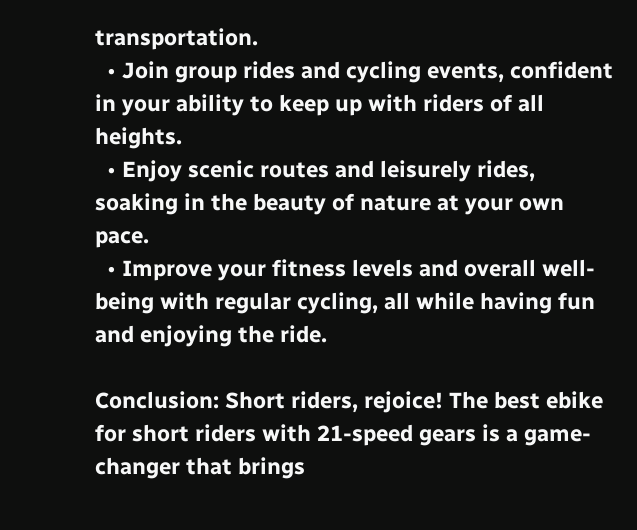transportation.
  • Join group rides and cycling events, confident in your ability to keep up with riders of all heights.
  • Enjoy scenic routes and leisurely rides, soaking in the beauty of nature at your own pace.
  • Improve your fitness levels and overall well-being with regular cycling, all while having fun and enjoying the ride.

Conclusion: Short riders, rejoice! The best ebike for short riders with 21-speed gears is a game-changer that brings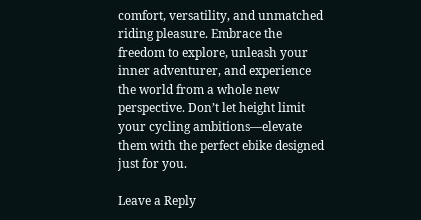comfort, versatility, and unmatched riding pleasure. Embrace the freedom to explore, unleash your inner adventurer, and experience the world from a whole new perspective. Don’t let height limit your cycling ambitions—elevate them with the perfect ebike designed just for you.

Leave a Reply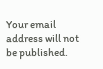Your email address will not be published.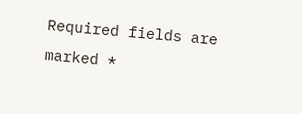Required fields are marked *